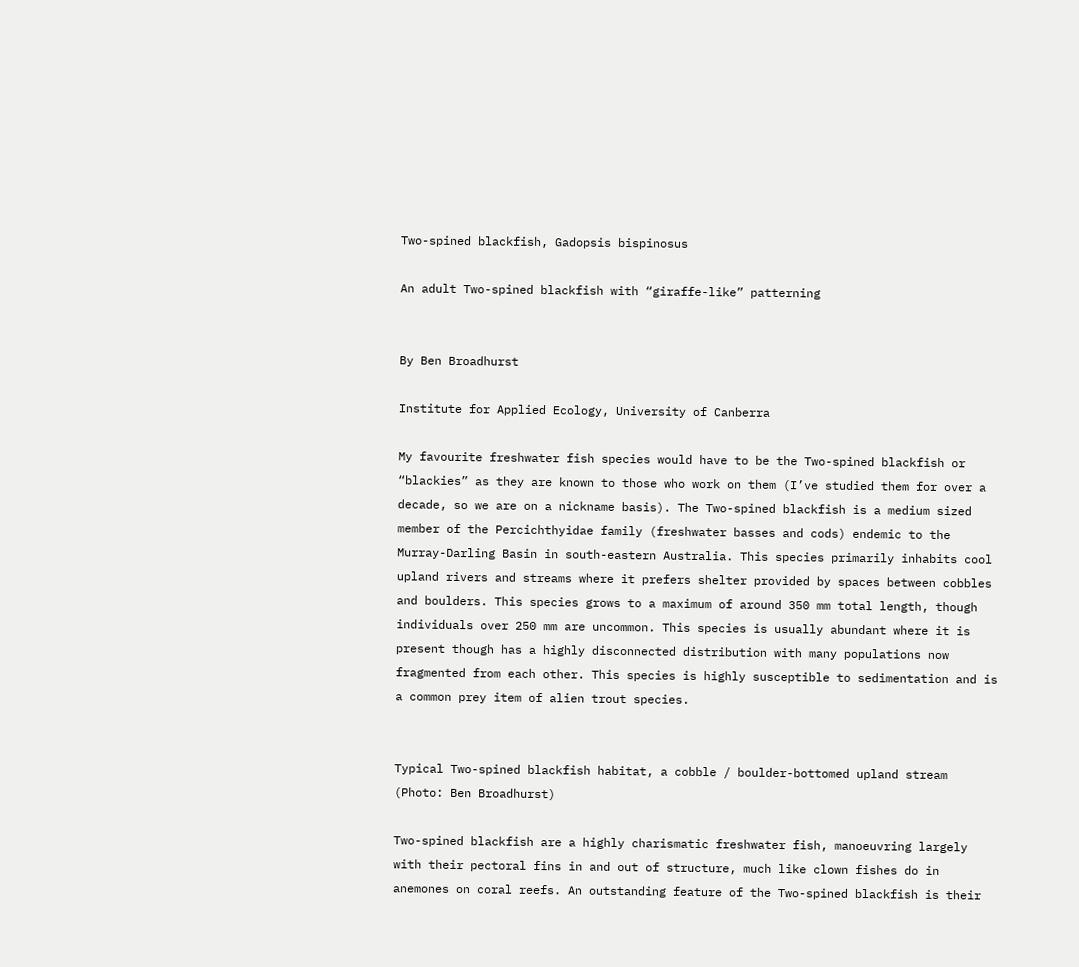Two-spined blackfish, Gadopsis bispinosus

An adult Two-spined blackfish with “giraffe-like” patterning


By Ben Broadhurst

Institute for Applied Ecology, University of Canberra

My favourite freshwater fish species would have to be the Two-spined blackfish or “blackies” as they are known to those who work on them (I’ve studied them for over a decade, so we are on a nickname basis). The Two-spined blackfish is a medium sized member of the Percichthyidae family (freshwater basses and cods) endemic to the Murray-Darling Basin in south-eastern Australia. This species primarily inhabits cool upland rivers and streams where it prefers shelter provided by spaces between cobbles and boulders. This species grows to a maximum of around 350 mm total length, though individuals over 250 mm are uncommon. This species is usually abundant where it is present though has a highly disconnected distribution with many populations now fragmented from each other. This species is highly susceptible to sedimentation and is a common prey item of alien trout species.


Typical Two-spined blackfish habitat, a cobble / boulder-bottomed upland stream (Photo: Ben Broadhurst)

Two-spined blackfish are a highly charismatic freshwater fish, manoeuvring largely with their pectoral fins in and out of structure, much like clown fishes do in anemones on coral reefs. An outstanding feature of the Two-spined blackfish is their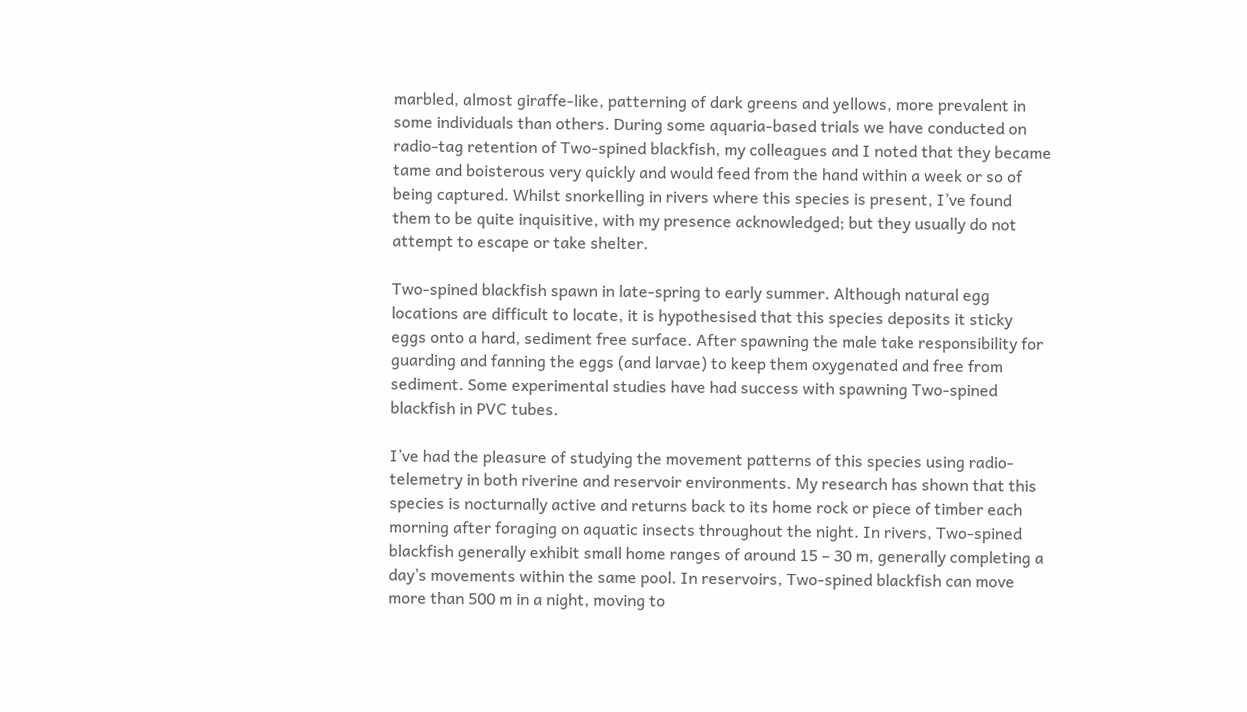marbled, almost giraffe-like, patterning of dark greens and yellows, more prevalent in some individuals than others. During some aquaria-based trials we have conducted on radio-tag retention of Two-spined blackfish, my colleagues and I noted that they became tame and boisterous very quickly and would feed from the hand within a week or so of being captured. Whilst snorkelling in rivers where this species is present, I’ve found them to be quite inquisitive, with my presence acknowledged; but they usually do not attempt to escape or take shelter.

Two-spined blackfish spawn in late-spring to early summer. Although natural egg locations are difficult to locate, it is hypothesised that this species deposits it sticky eggs onto a hard, sediment free surface. After spawning the male take responsibility for guarding and fanning the eggs (and larvae) to keep them oxygenated and free from sediment. Some experimental studies have had success with spawning Two-spined blackfish in PVC tubes.

I’ve had the pleasure of studying the movement patterns of this species using radio-telemetry in both riverine and reservoir environments. My research has shown that this species is nocturnally active and returns back to its home rock or piece of timber each morning after foraging on aquatic insects throughout the night. In rivers, Two-spined blackfish generally exhibit small home ranges of around 15 – 30 m, generally completing a day’s movements within the same pool. In reservoirs, Two-spined blackfish can move more than 500 m in a night, moving to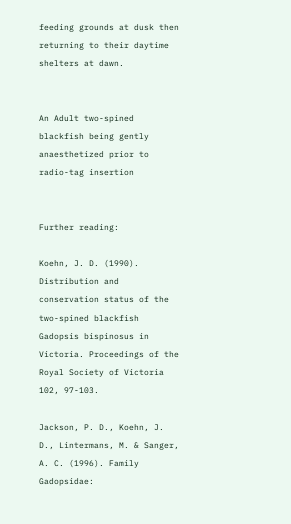feeding grounds at dusk then returning to their daytime shelters at dawn.


An Adult two-spined blackfish being gently anaesthetized prior to radio-tag insertion


Further reading:

Koehn, J. D. (1990). Distribution and conservation status of the two-spined blackfish Gadopsis bispinosus in Victoria. Proceedings of the Royal Society of Victoria 102, 97-103.

Jackson, P. D., Koehn, J. D., Lintermans, M. & Sanger, A. C. (1996). Family Gadopsidae: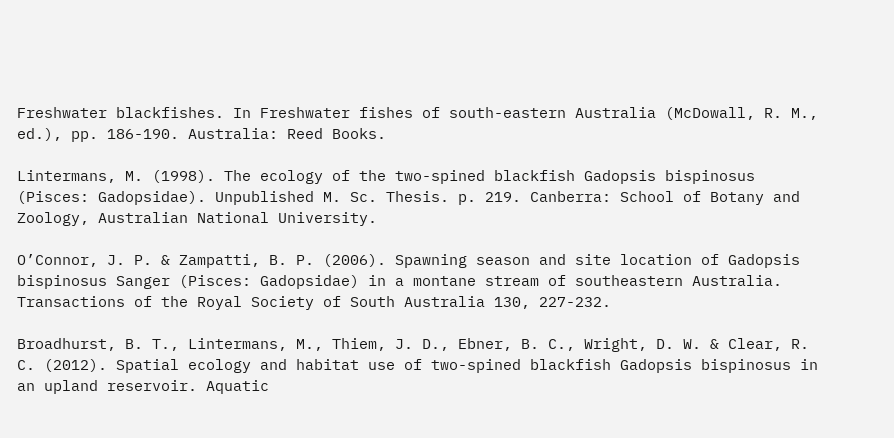Freshwater blackfishes. In Freshwater fishes of south-eastern Australia (McDowall, R. M., ed.), pp. 186-190. Australia: Reed Books.

Lintermans, M. (1998). The ecology of the two-spined blackfish Gadopsis bispinosus (Pisces: Gadopsidae). Unpublished M. Sc. Thesis. p. 219. Canberra: School of Botany and Zoology, Australian National University.

O’Connor, J. P. & Zampatti, B. P. (2006). Spawning season and site location of Gadopsis bispinosus Sanger (Pisces: Gadopsidae) in a montane stream of southeastern Australia. Transactions of the Royal Society of South Australia 130, 227-232.

Broadhurst, B. T., Lintermans, M., Thiem, J. D., Ebner, B. C., Wright, D. W. & Clear, R. C. (2012). Spatial ecology and habitat use of two-spined blackfish Gadopsis bispinosus in an upland reservoir. Aquatic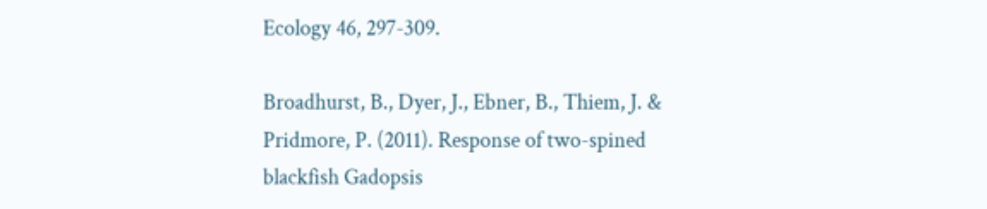Ecology 46, 297-309.

Broadhurst, B., Dyer, J., Ebner, B., Thiem, J. & Pridmore, P. (2011). Response of two-spined blackfish Gadopsis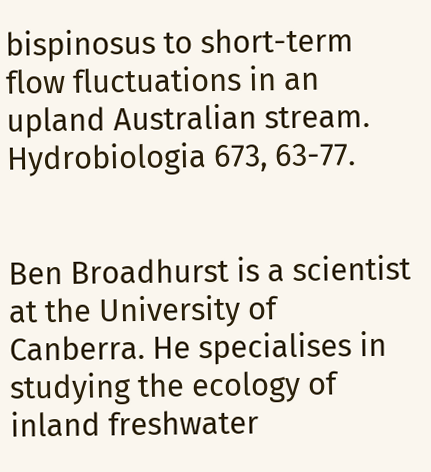bispinosus to short-term flow fluctuations in an upland Australian stream. Hydrobiologia 673, 63-77.


Ben Broadhurst is a scientist at the University of Canberra. He specialises in studying the ecology of inland freshwater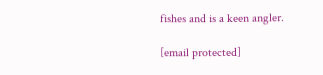fishes and is a keen angler.

[email protected]